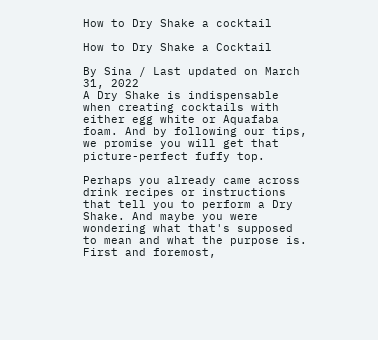How to Dry Shake a cocktail

How to Dry Shake a Cocktail

By Sina / Last updated on March 31, 2022
A Dry Shake is indispensable when creating cocktails with either egg white or Aquafaba foam. And by following our tips, we promise you will get that picture-perfect fuffy top.

Perhaps you already came across drink recipes or instructions that tell you to perform a Dry Shake. And maybe you were wondering what that's supposed to mean and what the purpose is. First and foremost,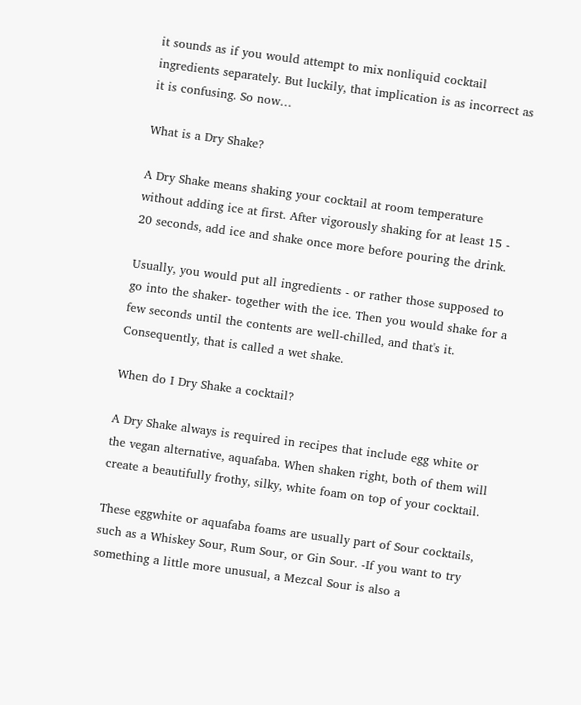it sounds as if you would attempt to mix nonliquid cocktail ingredients separately. But luckily, that implication is as incorrect as it is confusing. So now…

What is a Dry Shake?

A Dry Shake means shaking your cocktail at room temperature without adding ice at first. After vigorously shaking for at least 15 - 20 seconds, add ice and shake once more before pouring the drink.

Usually, you would put all ingredients - or rather those supposed to go into the shaker- together with the ice. Then you would shake for a few seconds until the contents are well-chilled, and that's it. Consequently, that is called a wet shake.

When do I Dry Shake a cocktail?

A Dry Shake always is required in recipes that include egg white or the vegan alternative, aquafaba. When shaken right, both of them will create a beautifully frothy, silky, white foam on top of your cocktail.

These eggwhite or aquafaba foams are usually part of Sour cocktails, such as a Whiskey Sour, Rum Sour, or Gin Sour. -If you want to try something a little more unusual, a Mezcal Sour is also a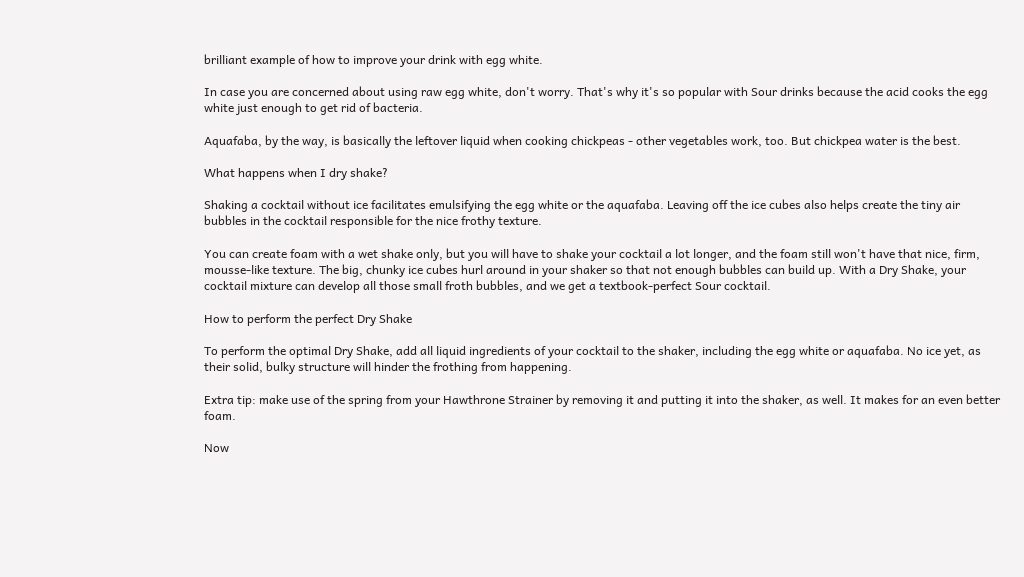brilliant example of how to improve your drink with egg white.

In case you are concerned about using raw egg white, don't worry. That's why it's so popular with Sour drinks because the acid cooks the egg white just enough to get rid of bacteria.

Aquafaba, by the way, is basically the leftover liquid when cooking chickpeas - other vegetables work, too. But chickpea water is the best.

What happens when I dry shake?

Shaking a cocktail without ice facilitates emulsifying the egg white or the aquafaba. Leaving off the ice cubes also helps create the tiny air bubbles in the cocktail responsible for the nice frothy texture.

You can create foam with a wet shake only, but you will have to shake your cocktail a lot longer, and the foam still won't have that nice, firm, mousse-like texture. The big, chunky ice cubes hurl around in your shaker so that not enough bubbles can build up. With a Dry Shake, your cocktail mixture can develop all those small froth bubbles, and we get a textbook-perfect Sour cocktail.

How to perform the perfect Dry Shake

To perform the optimal Dry Shake, add all liquid ingredients of your cocktail to the shaker, including the egg white or aquafaba. No ice yet, as their solid, bulky structure will hinder the frothing from happening.

Extra tip: make use of the spring from your Hawthrone Strainer by removing it and putting it into the shaker, as well. It makes for an even better foam.

Now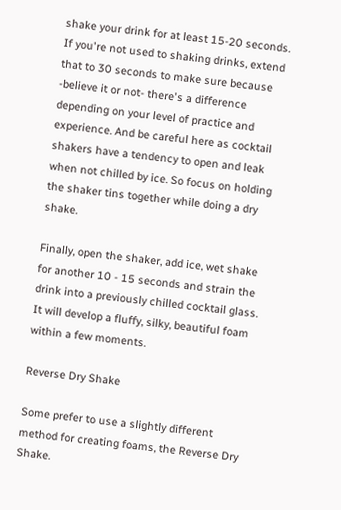shake your drink for at least 15-20 seconds. If you're not used to shaking drinks, extend that to 30 seconds to make sure because -believe it or not- there's a difference depending on your level of practice and experience. And be careful here as cocktail shakers have a tendency to open and leak when not chilled by ice. So focus on holding the shaker tins together while doing a dry shake.

Finally, open the shaker, add ice, wet shake for another 10 - 15 seconds and strain the drink into a previously chilled cocktail glass. It will develop a fluffy, silky, beautiful foam within a few moments.

Reverse Dry Shake

Some prefer to use a slightly different method for creating foams, the Reverse Dry Shake.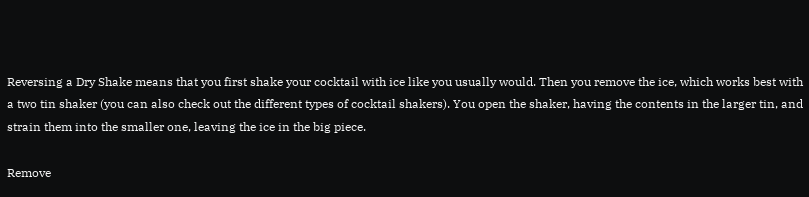Reversing a Dry Shake means that you first shake your cocktail with ice like you usually would. Then you remove the ice, which works best with a two tin shaker (you can also check out the different types of cocktail shakers). You open the shaker, having the contents in the larger tin, and strain them into the smaller one, leaving the ice in the big piece.

Remove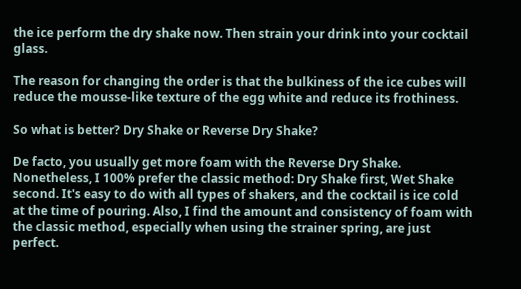the ice perform the dry shake now. Then strain your drink into your cocktail glass.

The reason for changing the order is that the bulkiness of the ice cubes will reduce the mousse-like texture of the egg white and reduce its frothiness.

So what is better? Dry Shake or Reverse Dry Shake?

De facto, you usually get more foam with the Reverse Dry Shake. Nonetheless, I 100% prefer the classic method: Dry Shake first, Wet Shake second. It's easy to do with all types of shakers, and the cocktail is ice cold at the time of pouring. Also, I find the amount and consistency of foam with the classic method, especially when using the strainer spring, are just perfect.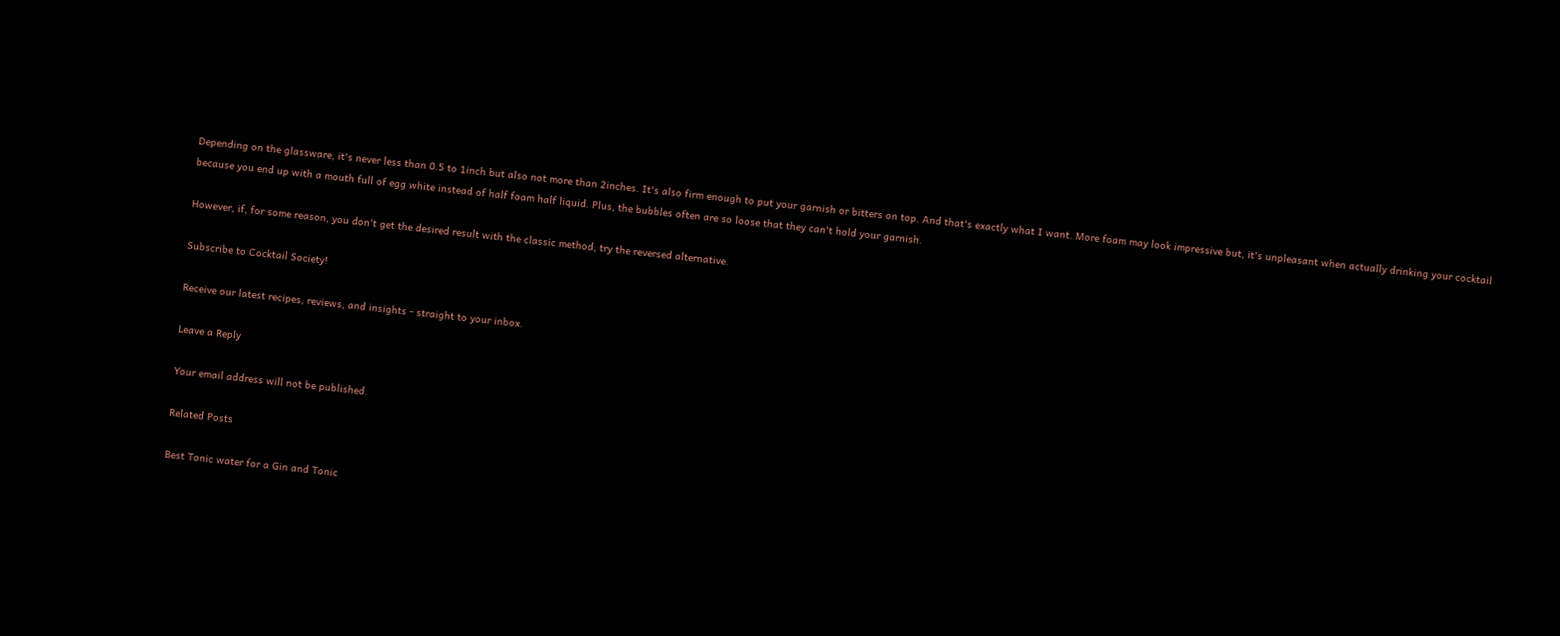Depending on the glassware, it's never less than 0.5 to 1inch but also not more than 2inches. It's also firm enough to put your garnish or bitters on top. And that's exactly what I want. More foam may look impressive but, it's unpleasant when actually drinking your cocktail because you end up with a mouth full of egg white instead of half foam half liquid. Plus, the bubbles often are so loose that they can't hold your garnish.

However, if, for some reason, you don't get the desired result with the classic method, try the reversed alternative.

Subscribe to Cocktail Society!

Receive our latest recipes, reviews, and insights - straight to your inbox.

Leave a Reply

Your email address will not be published.

Related Posts

Best Tonic water for a Gin and Tonic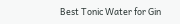Best Tonic Water for Gin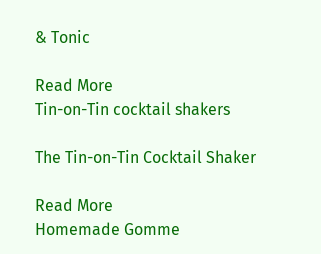& Tonic

Read More
Tin-on-Tin cocktail shakers

The Tin-on-Tin Cocktail Shaker

Read More
Homemade Gomme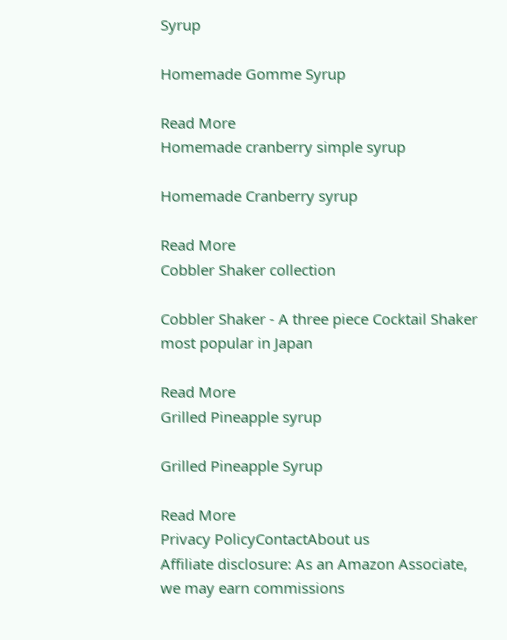Syrup

Homemade Gomme Syrup

Read More
Homemade cranberry simple syrup

Homemade Cranberry syrup

Read More
Cobbler Shaker collection

Cobbler Shaker - A three piece Cocktail Shaker most popular in Japan

Read More
Grilled Pineapple syrup

Grilled Pineapple Syrup

Read More
Privacy PolicyContactAbout us
Affiliate disclosure: As an Amazon Associate, we may earn commissions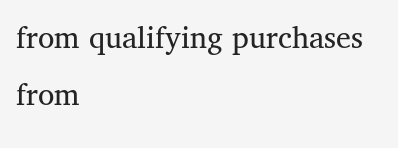from qualifying purchases from